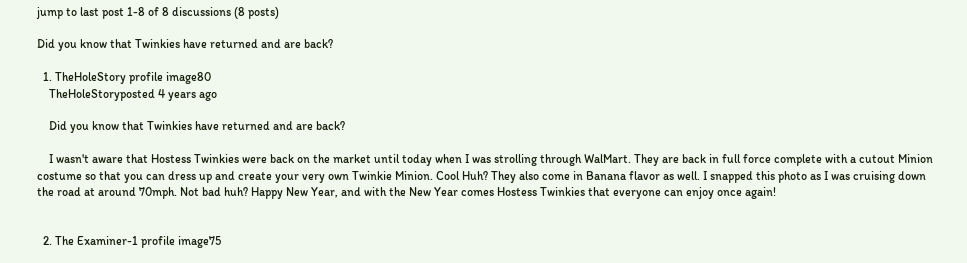jump to last post 1-8 of 8 discussions (8 posts)

Did you know that Twinkies have returned and are back?

  1. TheHoleStory profile image80
    TheHoleStoryposted 4 years ago

    Did you know that Twinkies have returned and are back?

    I wasn't aware that Hostess Twinkies were back on the market until today when I was strolling through WalMart. They are back in full force complete with a cutout Minion costume so that you can dress up and create your very own Twinkie Minion. Cool Huh? They also come in Banana flavor as well. I snapped this photo as I was cruising down the road at around 70mph. Not bad huh? Happy New Year, and with the New Year comes Hostess Twinkies that everyone can enjoy once again!


  2. The Examiner-1 profile image75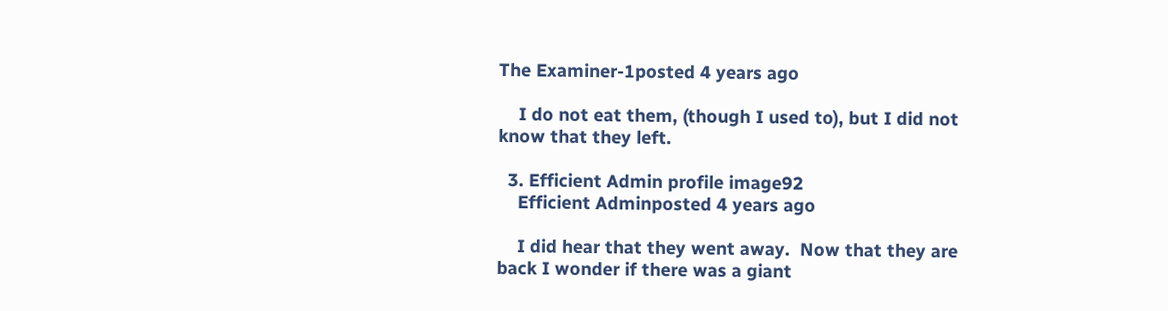The Examiner-1posted 4 years ago

    I do not eat them, (though I used to), but I did not know that they left.

  3. Efficient Admin profile image92
    Efficient Adminposted 4 years ago

    I did hear that they went away.  Now that they are back I wonder if there was a giant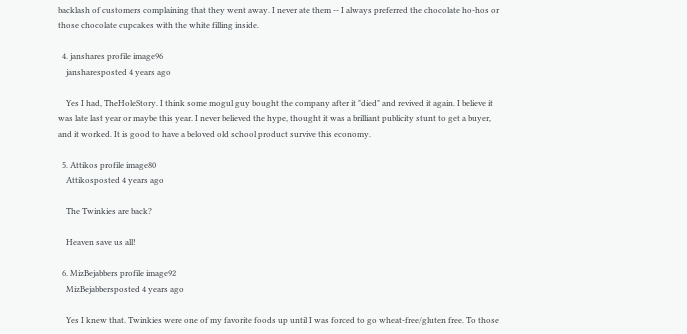backlash of customers complaining that they went away. I never ate them -- I always preferred the chocolate ho-hos or those chocolate cupcakes with the white filling inside.

  4. janshares profile image96
    jansharesposted 4 years ago

    Yes I had, TheHoleStory. I think some mogul guy bought the company after it "died" and revived it again. I believe it was late last year or maybe this year. I never believed the hype, thought it was a brilliant publicity stunt to get a buyer, and it worked. It is good to have a beloved old school product survive this economy.

  5. Attikos profile image80
    Attikosposted 4 years ago

    The Twinkies are back?

    Heaven save us all!

  6. MizBejabbers profile image92
    MizBejabbersposted 4 years ago

    Yes I knew that. Twinkies were one of my favorite foods up until I was forced to go wheat-free/gluten free. To those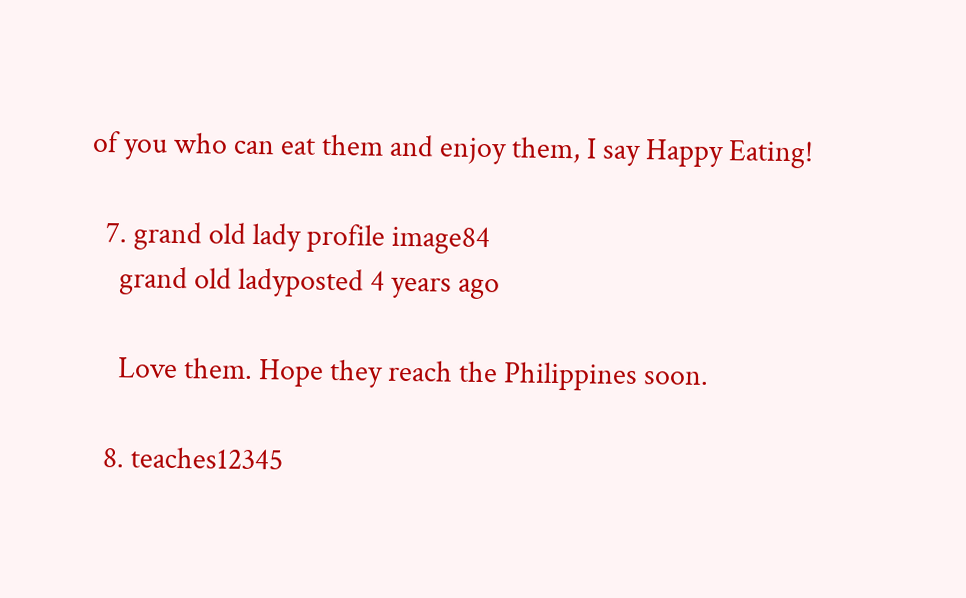of you who can eat them and enjoy them, I say Happy Eating!

  7. grand old lady profile image84
    grand old ladyposted 4 years ago

    Love them. Hope they reach the Philippines soon.

  8. teaches12345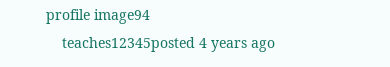profile image94
    teaches12345posted 4 years ago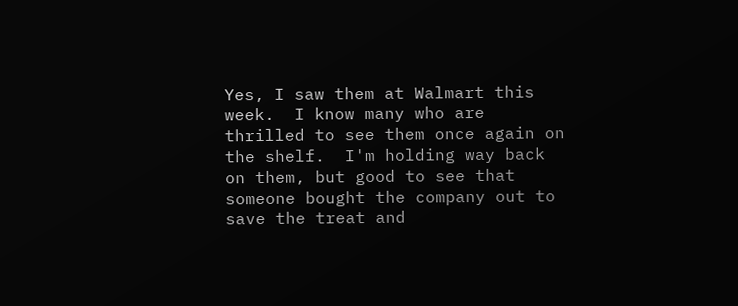Yes, I saw them at Walmart this week.  I know many who are thrilled to see them once again on the shelf.  I'm holding way back on them, but good to see that someone bought the company out to save the treat and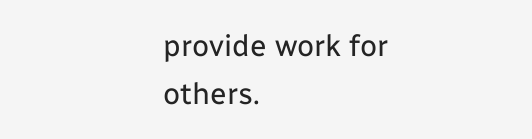provide work for others.